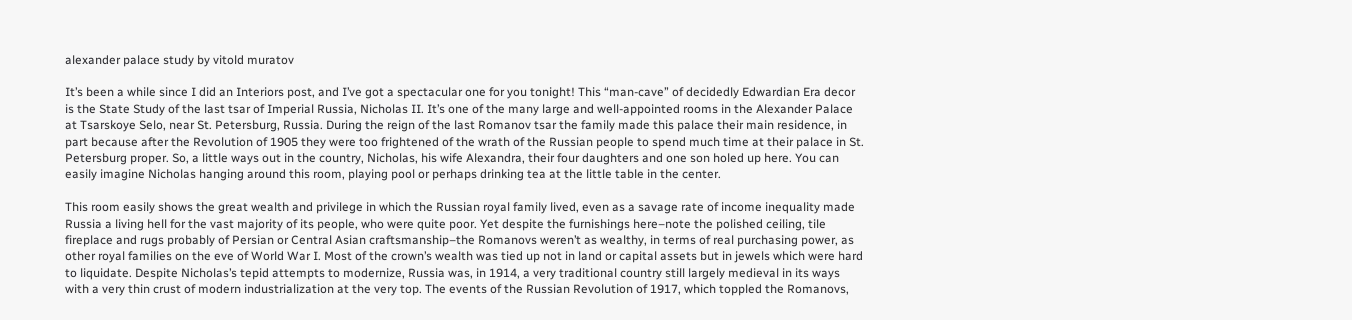alexander palace study by vitold muratov

It’s been a while since I did an Interiors post, and I’ve got a spectacular one for you tonight! This “man-cave” of decidedly Edwardian Era decor is the State Study of the last tsar of Imperial Russia, Nicholas II. It’s one of the many large and well-appointed rooms in the Alexander Palace at Tsarskoye Selo, near St. Petersburg, Russia. During the reign of the last Romanov tsar the family made this palace their main residence, in part because after the Revolution of 1905 they were too frightened of the wrath of the Russian people to spend much time at their palace in St. Petersburg proper. So, a little ways out in the country, Nicholas, his wife Alexandra, their four daughters and one son holed up here. You can easily imagine Nicholas hanging around this room, playing pool or perhaps drinking tea at the little table in the center.

This room easily shows the great wealth and privilege in which the Russian royal family lived, even as a savage rate of income inequality made Russia a living hell for the vast majority of its people, who were quite poor. Yet despite the furnishings here–note the polished ceiling, tile fireplace and rugs probably of Persian or Central Asian craftsmanship–the Romanovs weren’t as wealthy, in terms of real purchasing power, as other royal families on the eve of World War I. Most of the crown’s wealth was tied up not in land or capital assets but in jewels which were hard to liquidate. Despite Nicholas’s tepid attempts to modernize, Russia was, in 1914, a very traditional country still largely medieval in its ways with a very thin crust of modern industrialization at the very top. The events of the Russian Revolution of 1917, which toppled the Romanovs,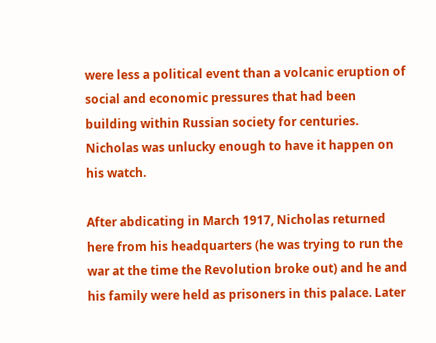were less a political event than a volcanic eruption of social and economic pressures that had been building within Russian society for centuries. Nicholas was unlucky enough to have it happen on his watch.

After abdicating in March 1917, Nicholas returned here from his headquarters (he was trying to run the war at the time the Revolution broke out) and he and his family were held as prisoners in this palace. Later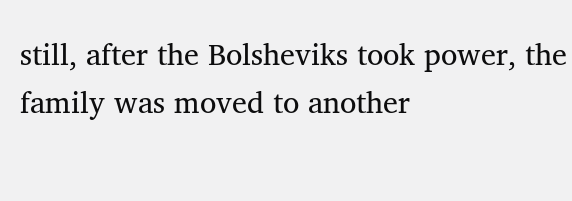still, after the Bolsheviks took power, the family was moved to another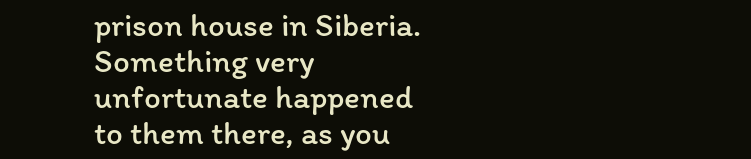prison house in Siberia. Something very unfortunate happened to them there, as you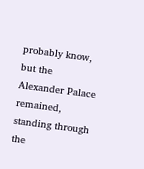probably know, but the Alexander Palace remained, standing through the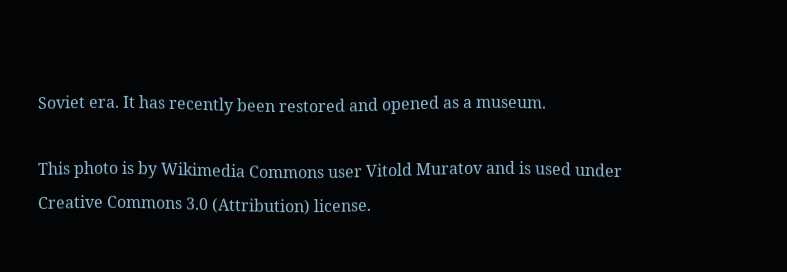Soviet era. It has recently been restored and opened as a museum.

This photo is by Wikimedia Commons user Vitold Muratov and is used under Creative Commons 3.0 (Attribution) license.